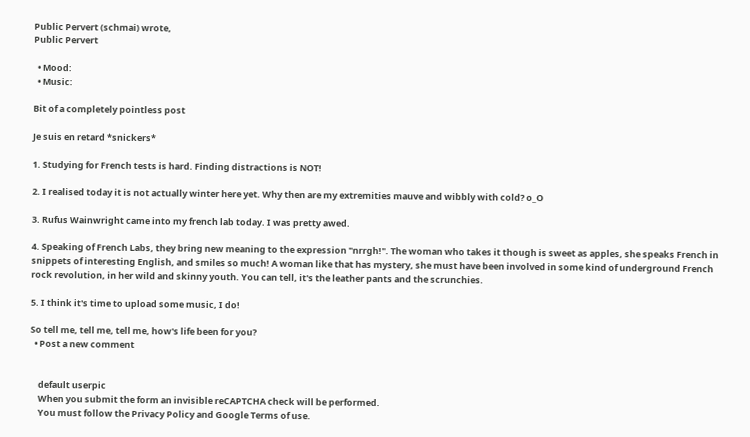Public Pervert (schmai) wrote,
Public Pervert

  • Mood:
  • Music:

Bit of a completely pointless post

Je suis en retard *snickers*

1. Studying for French tests is hard. Finding distractions is NOT!

2. I realised today it is not actually winter here yet. Why then are my extremities mauve and wibbly with cold? o_O

3. Rufus Wainwright came into my french lab today. I was pretty awed.

4. Speaking of French Labs, they bring new meaning to the expression "nrrgh!". The woman who takes it though is sweet as apples, she speaks French in snippets of interesting English, and smiles so much! A woman like that has mystery, she must have been involved in some kind of underground French rock revolution, in her wild and skinny youth. You can tell, it's the leather pants and the scrunchies.

5. I think it's time to upload some music, I do!

So tell me, tell me, tell me, how's life been for you?
  • Post a new comment


    default userpic
    When you submit the form an invisible reCAPTCHA check will be performed.
    You must follow the Privacy Policy and Google Terms of use.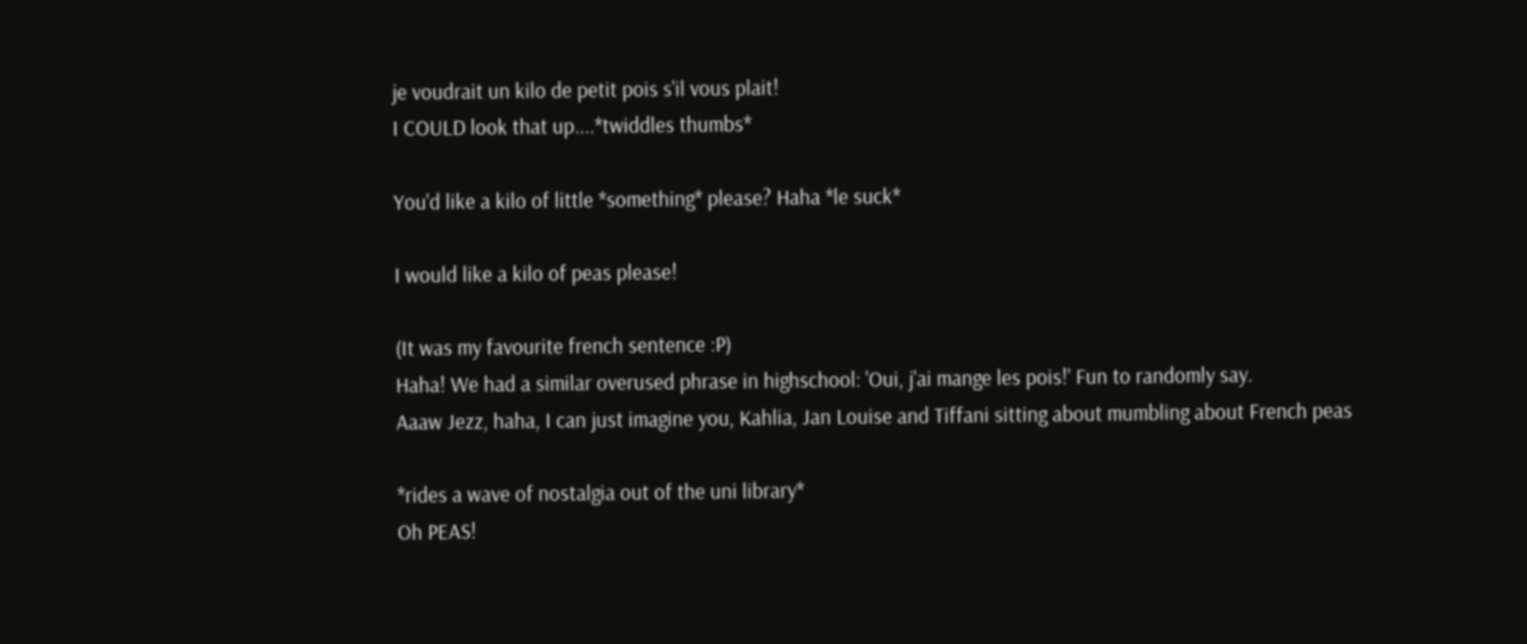je voudrait un kilo de petit pois s'il vous plait!
I COULD look that up....*twiddles thumbs*

You'd like a kilo of little *something* please? Haha *le suck*

I would like a kilo of peas please!

(It was my favourite french sentence :P)
Haha! We had a similar overused phrase in highschool: 'Oui, j'ai mange les pois!' Fun to randomly say.
Aaaw Jezz, haha, I can just imagine you, Kahlia, Jan Louise and Tiffani sitting about mumbling about French peas

*rides a wave of nostalgia out of the uni library*
Oh PEAS!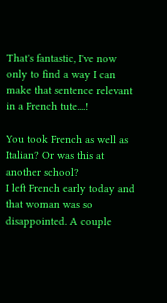That's fantastic, I've now only to find a way I can make that sentence relevant in a French tute....!

You took French as well as Italian? Or was this at another school?
I left French early today and that woman was so disappointed. A couple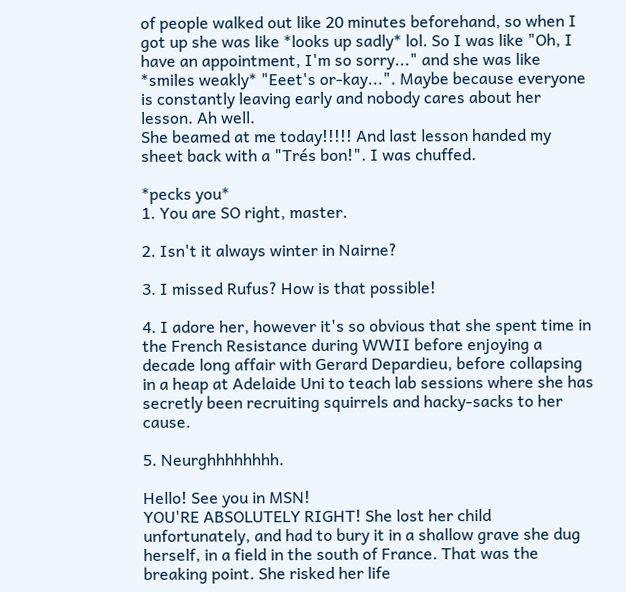of people walked out like 20 minutes beforehand, so when I got up she was like *looks up sadly* lol. So I was like "Oh, I have an appointment, I'm so sorry..." and she was like *smiles weakly* "Eeet's or-kay...". Maybe because everyone is constantly leaving early and nobody cares about her lesson. Ah well.
She beamed at me today!!!!! And last lesson handed my sheet back with a "Trés bon!". I was chuffed.

*pecks you*
1. You are SO right, master.

2. Isn't it always winter in Nairne?

3. I missed Rufus? How is that possible!

4. I adore her, however it's so obvious that she spent time in the French Resistance during WWII before enjoying a decade long affair with Gerard Depardieu, before collapsing in a heap at Adelaide Uni to teach lab sessions where she has secretly been recruiting squirrels and hacky-sacks to her cause.

5. Neurghhhhhhhh.

Hello! See you in MSN!
YOU'RE ABSOLUTELY RIGHT! She lost her child unfortunately, and had to bury it in a shallow grave she dug herself, in a field in the south of France. That was the breaking point. She risked her life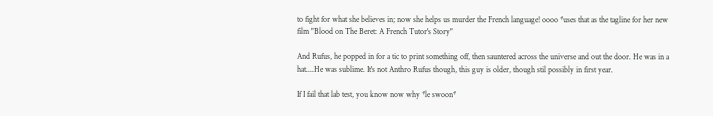to fight for what she believes in; now she helps us murder the French language! oooo *uses that as the tagline for her new film "Blood on The Beret: A French Tutor's Story"

And Rufus, he popped in for a tic to print something off, then sauntered across the universe and out the door. He was in a hat....He was sublime. It's not Anthro Rufus though, this guy is older, though stil possibly in first year.

If I fail that lab test, you know now why *le swoon*